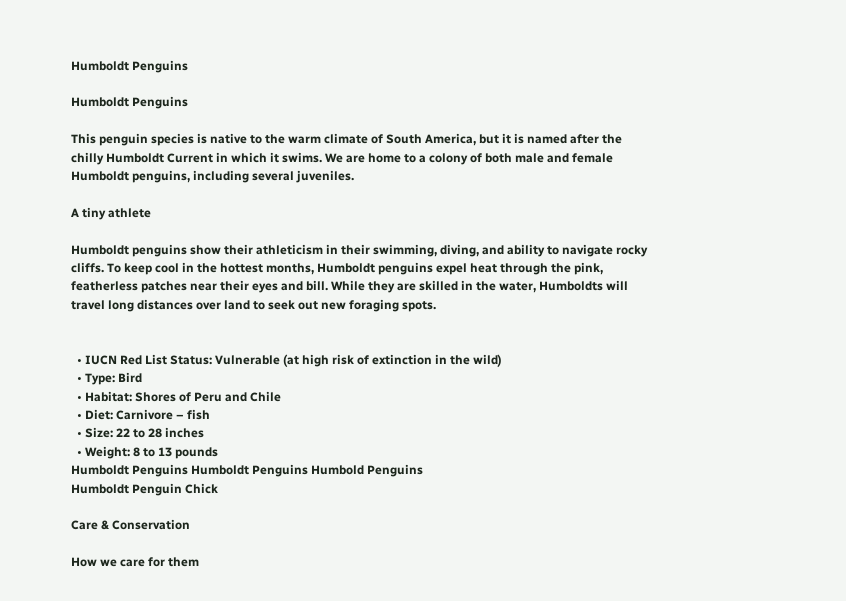Humboldt Penguins

Humboldt Penguins

This penguin species is native to the warm climate of South America, but it is named after the chilly Humboldt Current in which it swims. We are home to a colony of both male and female Humboldt penguins, including several juveniles.

A tiny athlete

Humboldt penguins show their athleticism in their swimming, diving, and ability to navigate rocky cliffs. To keep cool in the hottest months, Humboldt penguins expel heat through the pink, featherless patches near their eyes and bill. While they are skilled in the water, Humboldts will travel long distances over land to seek out new foraging spots.


  • IUCN Red List Status: Vulnerable (at high risk of extinction in the wild)
  • Type: Bird
  • Habitat: Shores of Peru and Chile
  • Diet: Carnivore – fish
  • Size: 22 to 28 inches
  • Weight: 8 to 13 pounds
Humboldt Penguins Humboldt Penguins Humbold Penguins
Humboldt Penguin Chick

Care & Conservation

How we care for them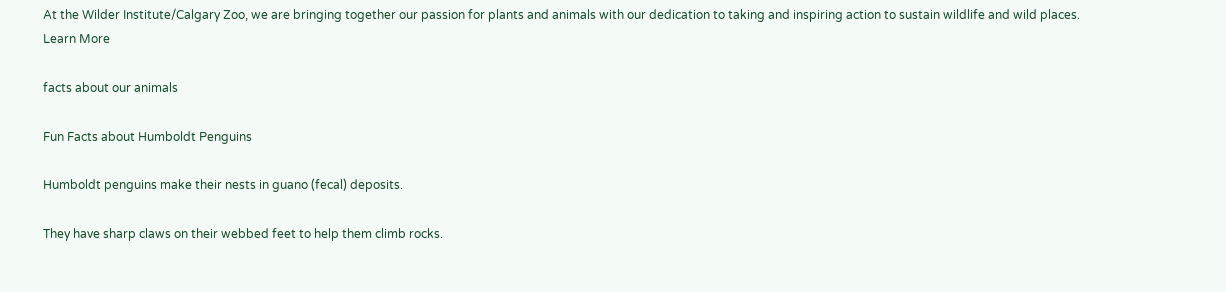At the Wilder Institute/Calgary Zoo, we are bringing together our passion for plants and animals with our dedication to taking and inspiring action to sustain wildlife and wild places.
Learn More

facts about our animals

Fun Facts about Humboldt Penguins

Humboldt penguins make their nests in guano (fecal) deposits.

They have sharp claws on their webbed feet to help them climb rocks.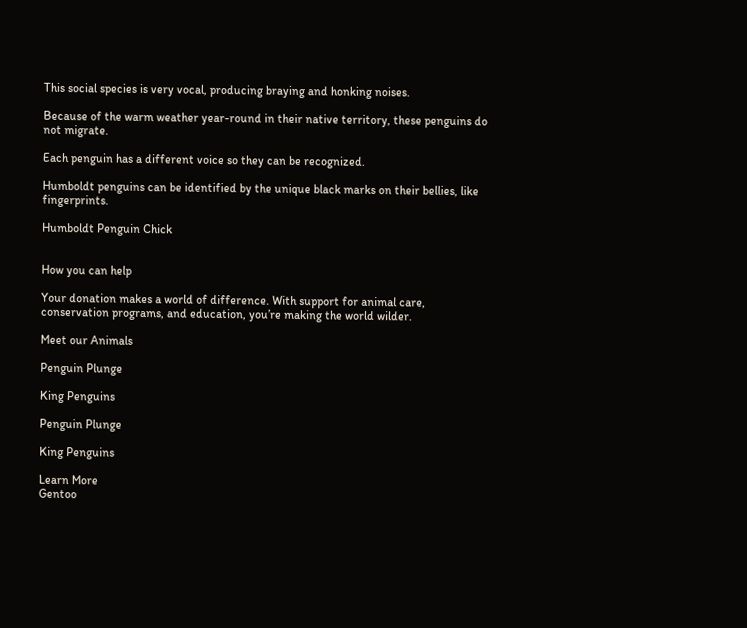This social species is very vocal, producing braying and honking noises.

Because of the warm weather year-round in their native territory, these penguins do not migrate.

Each penguin has a different voice so they can be recognized.

Humboldt penguins can be identified by the unique black marks on their bellies, like fingerprints.

Humboldt Penguin Chick


How you can help

Your donation makes a world of difference. With support for animal care, conservation programs, and education, you’re making the world wilder.

Meet our Animals

Penguin Plunge

King Penguins

Penguin Plunge

King Penguins

Learn More
Gentoo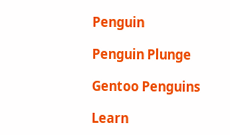Penguin

Penguin Plunge

Gentoo Penguins

Learn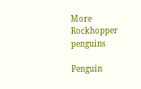More
Rockhopper penguins

Penguin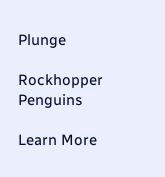Plunge

Rockhopper Penguins

Learn More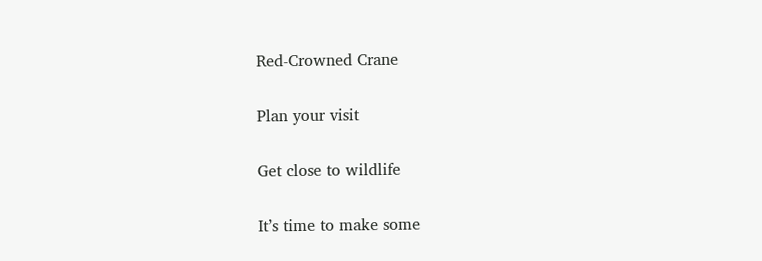Red-Crowned Crane

Plan your visit

Get close to wildlife

It’s time to make some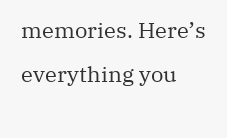memories. Here’s everything you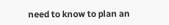need to know to plan an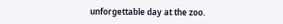unforgettable day at the zoo.